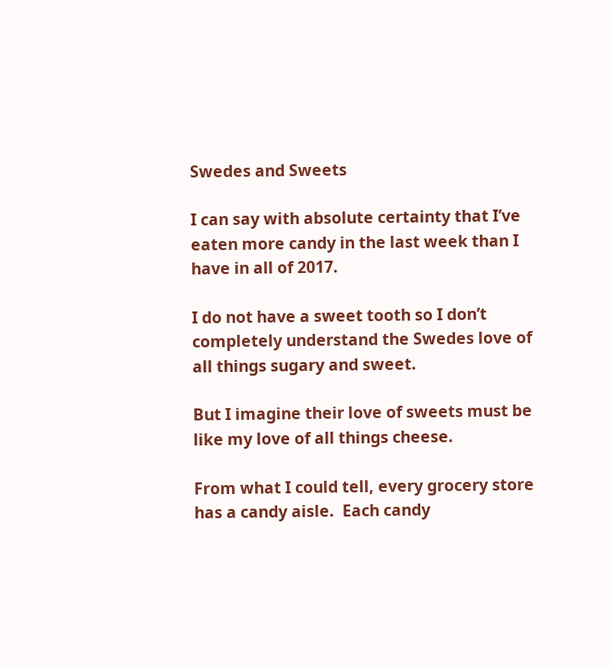Swedes and Sweets

I can say with absolute certainty that I’ve eaten more candy in the last week than I have in all of 2017.

I do not have a sweet tooth so I don’t completely understand the Swedes love of all things sugary and sweet.

But I imagine their love of sweets must be like my love of all things cheese.

From what I could tell, every grocery store has a candy aisle.  Each candy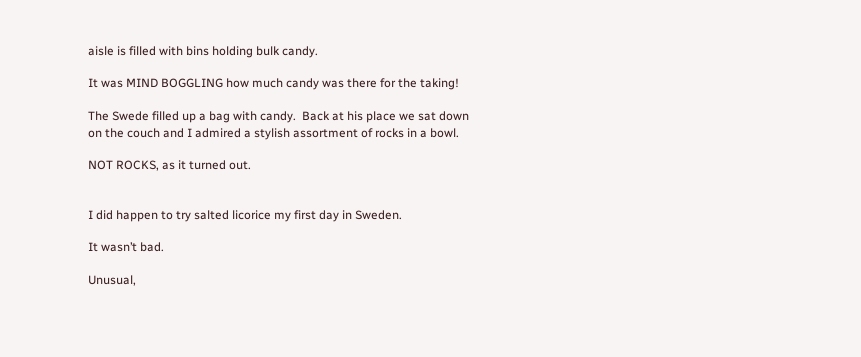aisle is filled with bins holding bulk candy.

It was MIND BOGGLING how much candy was there for the taking!

The Swede filled up a bag with candy.  Back at his place we sat down on the couch and I admired a stylish assortment of rocks in a bowl.

NOT ROCKS, as it turned out.


I did happen to try salted licorice my first day in Sweden.

It wasn’t bad.

Unusual,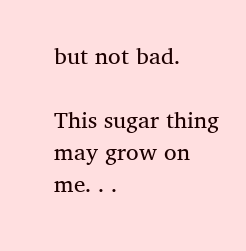but not bad.

This sugar thing may grow on me. . .